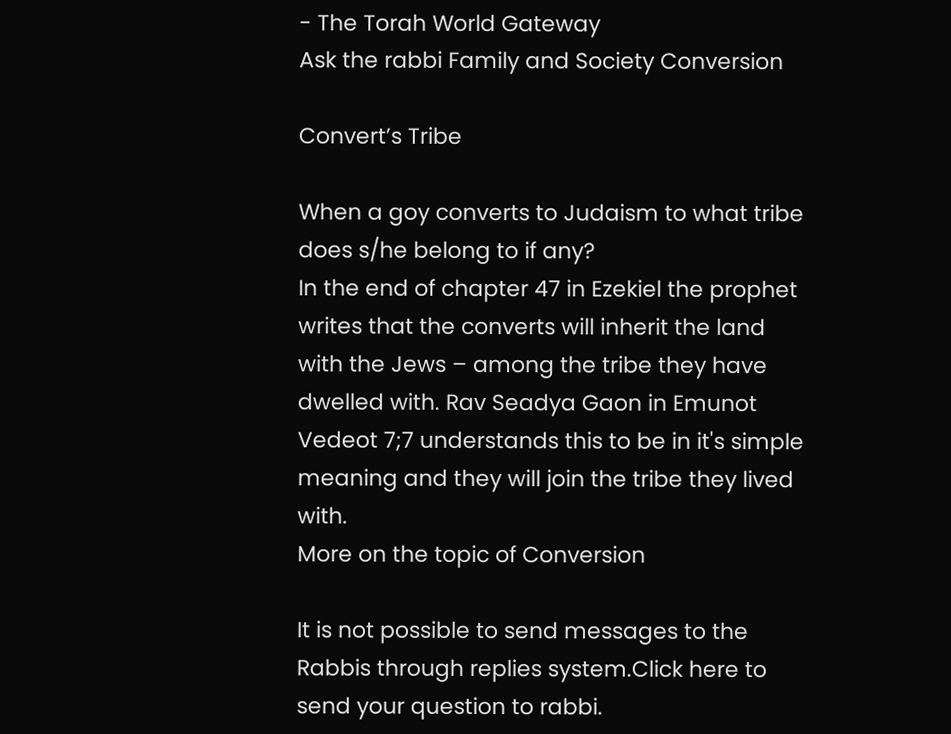- The Torah World Gateway
Ask the rabbi Family and Society Conversion

Convert’s Tribe

When a goy converts to Judaism to what tribe does s/he belong to if any?
In the end of chapter 47 in Ezekiel the prophet writes that the converts will inherit the land with the Jews – among the tribe they have dwelled with. Rav Seadya Gaon in Emunot Vedeot 7;7 understands this to be in it's simple meaning and they will join the tribe they lived with.
More on the topic of Conversion

It is not possible to send messages to the Rabbis through replies system.Click here to send your question to rabbi.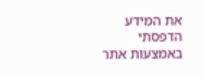את המידע הדפסתי באמצעות אתר